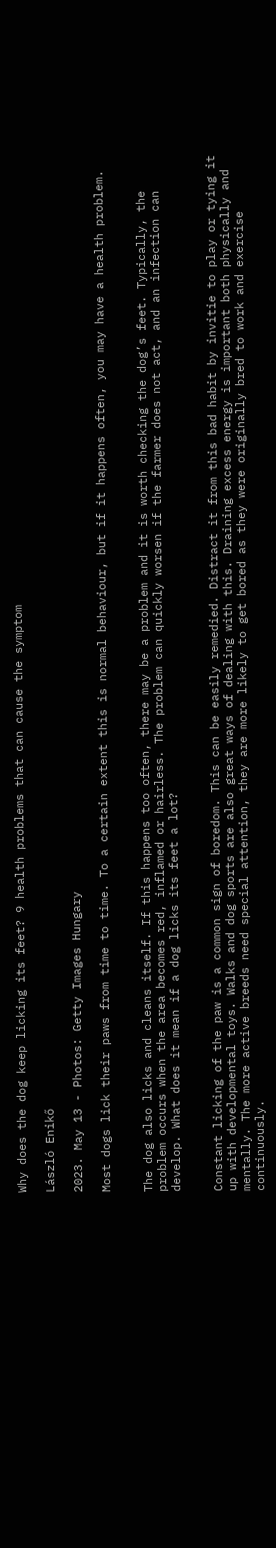Why does the dog keep licking its feet? 9 health problems that can cause the symptom

László Enikő

2023. May 13 - Photos: Getty Images Hungary

Most dogs lick their paws from time to time. To a certain extent this is normal behaviour, but if it happens often, you may have a health problem.


The dog also licks and cleans itself. If this happens too often, there may be a problem and it is worth checking the dog’s feet. Typically, the problem occurs when the area becomes red, inflamed or hairless. The problem can quickly worsen if the farmer does not act, and an infection can develop. What does it mean if a dog licks its feet a lot?


Constant licking of the paw is a common sign of boredom. This can be easily remedied. Distract it from this bad habit by invitie to play or tying it up with developmental toys. Walks and dog sports are also great ways of dealing with this. Draining excess energy is important both physically and mentally. The more active breeds need special attention, they are more likely to get bored as they were originally bred to work and exercise continuously.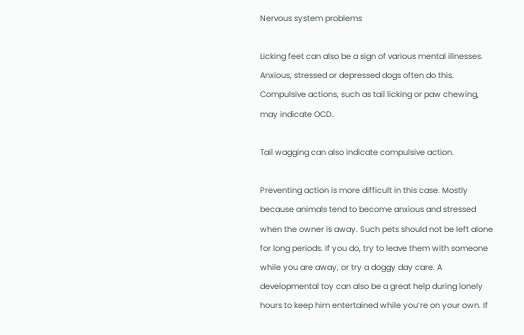Nervous system problems

Licking feet can also be a sign of various mental illnesses. Anxious, stressed or depressed dogs often do this. Compulsive actions, such as tail licking or paw chewing, may indicate OCD.

Tail wagging can also indicate compulsive action.

Preventing action is more difficult in this case. Mostly because animals tend to become anxious and stressed when the owner is away. Such pets should not be left alone for long periods. If you do, try to leave them with someone while you are away, or try a doggy day care. A developmental toy can also be a great help during lonely hours to keep him entertained while you’re on your own. If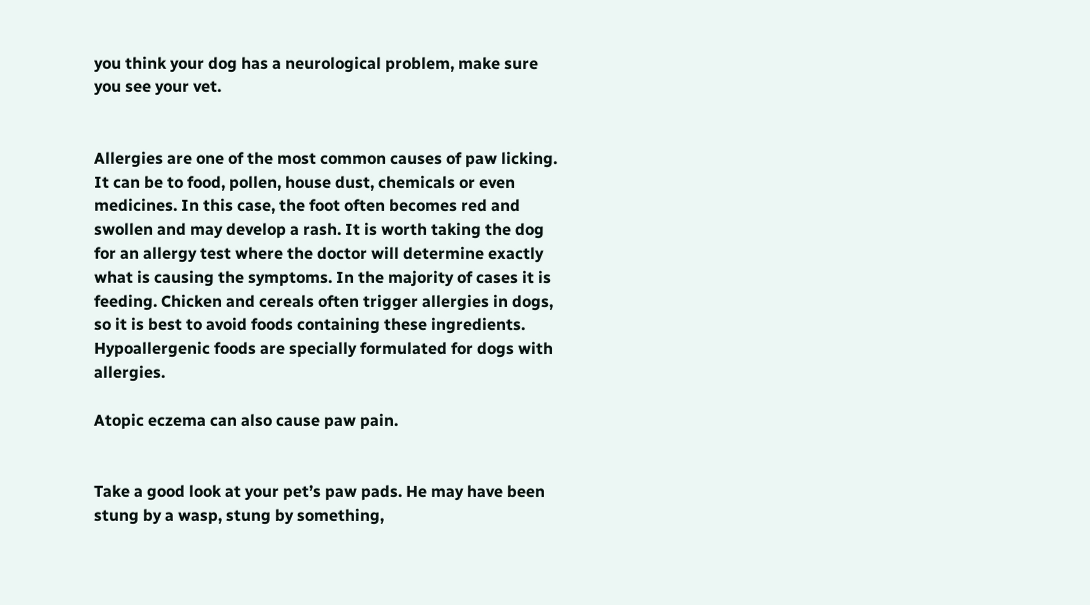you think your dog has a neurological problem, make sure you see your vet.


Allergies are one of the most common causes of paw licking. It can be to food, pollen, house dust, chemicals or even medicines. In this case, the foot often becomes red and swollen and may develop a rash. It is worth taking the dog for an allergy test where the doctor will determine exactly what is causing the symptoms. In the majority of cases it is feeding. Chicken and cereals often trigger allergies in dogs, so it is best to avoid foods containing these ingredients. Hypoallergenic foods are specially formulated for dogs with allergies.

Atopic eczema can also cause paw pain.


Take a good look at your pet’s paw pads. He may have been stung by a wasp, stung by something,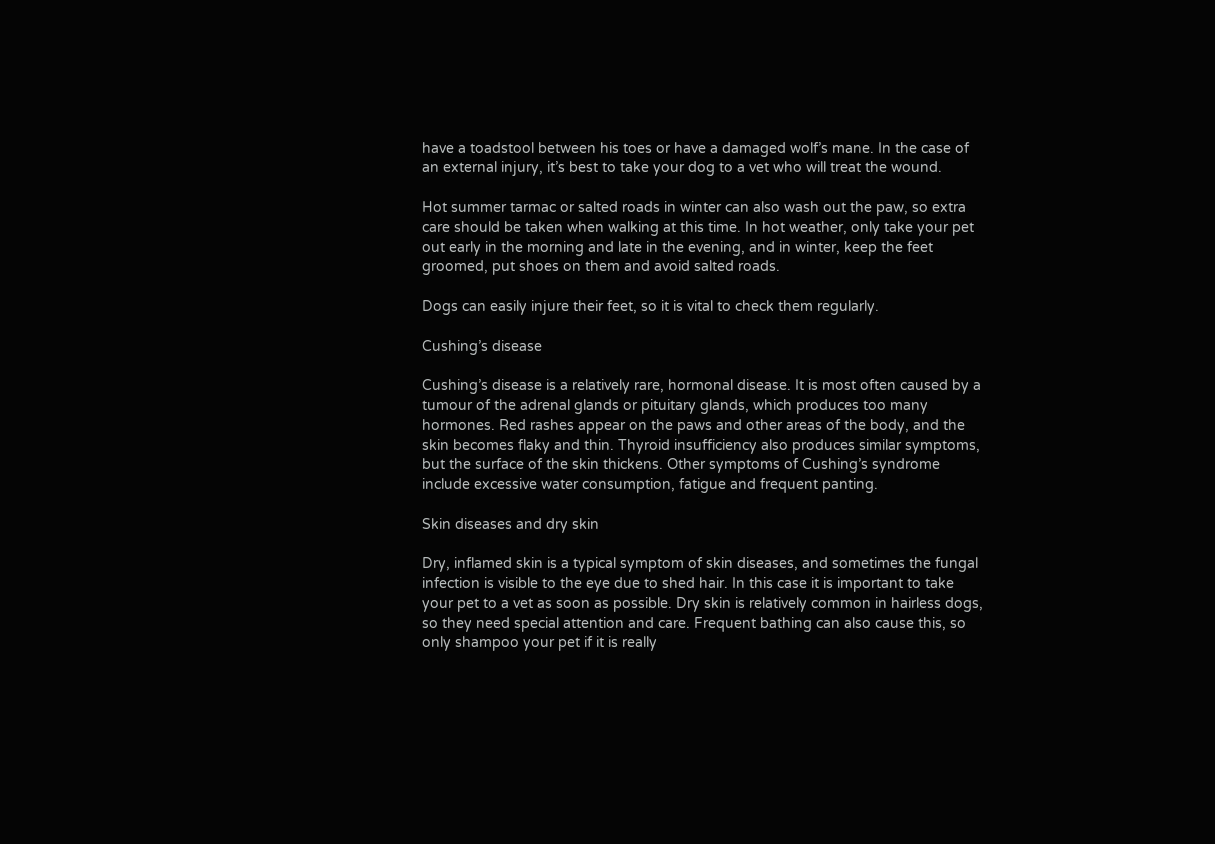have a toadstool between his toes or have a damaged wolf’s mane. In the case of an external injury, it’s best to take your dog to a vet who will treat the wound.

Hot summer tarmac or salted roads in winter can also wash out the paw, so extra care should be taken when walking at this time. In hot weather, only take your pet out early in the morning and late in the evening, and in winter, keep the feet groomed, put shoes on them and avoid salted roads.

Dogs can easily injure their feet, so it is vital to check them regularly.

Cushing’s disease

Cushing’s disease is a relatively rare, hormonal disease. It is most often caused by a tumour of the adrenal glands or pituitary glands, which produces too many hormones. Red rashes appear on the paws and other areas of the body, and the skin becomes flaky and thin. Thyroid insufficiency also produces similar symptoms, but the surface of the skin thickens. Other symptoms of Cushing’s syndrome include excessive water consumption, fatigue and frequent panting.

Skin diseases and dry skin

Dry, inflamed skin is a typical symptom of skin diseases, and sometimes the fungal infection is visible to the eye due to shed hair. In this case it is important to take your pet to a vet as soon as possible. Dry skin is relatively common in hairless dogs, so they need special attention and care. Frequent bathing can also cause this, so only shampoo your pet if it is really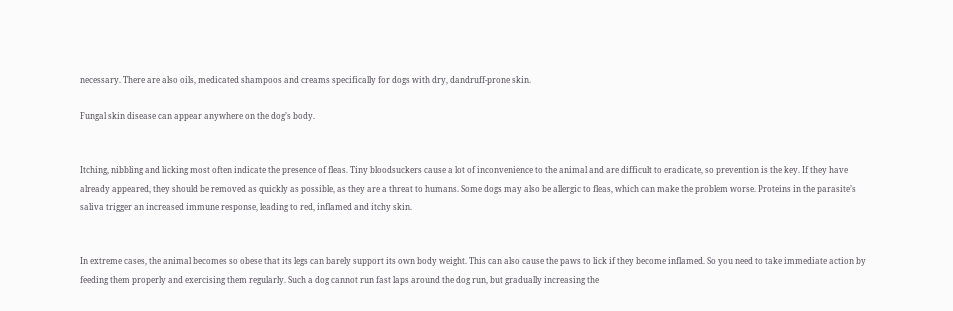necessary. There are also oils, medicated shampoos and creams specifically for dogs with dry, dandruff-prone skin.

Fungal skin disease can appear anywhere on the dog’s body.


Itching, nibbling and licking most often indicate the presence of fleas. Tiny bloodsuckers cause a lot of inconvenience to the animal and are difficult to eradicate, so prevention is the key. If they have already appeared, they should be removed as quickly as possible, as they are a threat to humans. Some dogs may also be allergic to fleas, which can make the problem worse. Proteins in the parasite’s saliva trigger an increased immune response, leading to red, inflamed and itchy skin.


In extreme cases, the animal becomes so obese that its legs can barely support its own body weight. This can also cause the paws to lick if they become inflamed. So you need to take immediate action by feeding them properly and exercising them regularly. Such a dog cannot run fast laps around the dog run, but gradually increasing the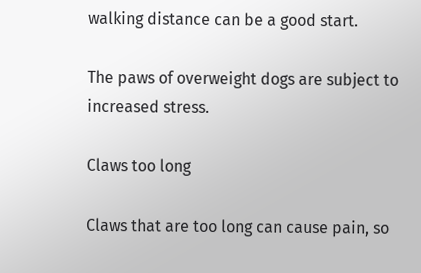walking distance can be a good start.

The paws of overweight dogs are subject to increased stress.

Claws too long

Claws that are too long can cause pain, so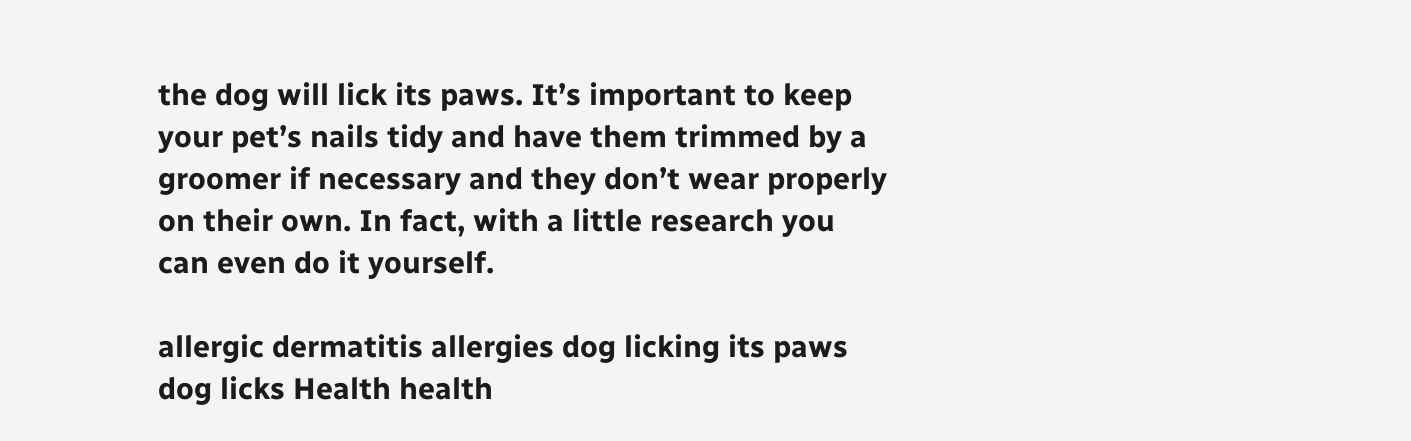the dog will lick its paws. It’s important to keep your pet’s nails tidy and have them trimmed by a groomer if necessary and they don’t wear properly on their own. In fact, with a little research you can even do it yourself.

allergic dermatitis allergies dog licking its paws dog licks Health health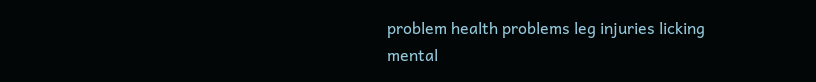problem health problems leg injuries licking mental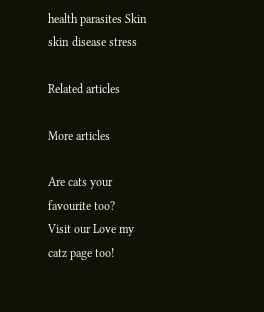health parasites Skin skin disease stress

Related articles

More articles

Are cats your favourite too?
Visit our Love my catz page too!